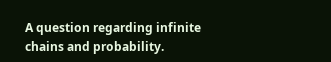A question regarding infinite chains and probability.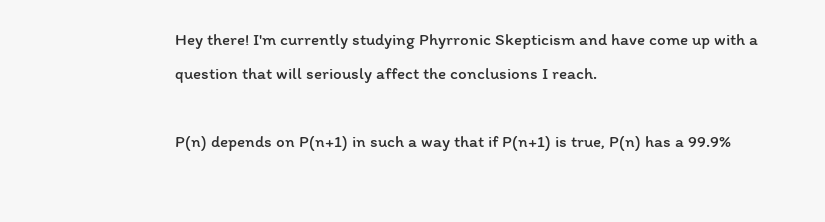Hey there! I'm currently studying Phyrronic Skepticism and have come up with a question that will seriously affect the conclusions I reach.

P(n) depends on P(n+1) in such a way that if P(n+1) is true, P(n) has a 99.9%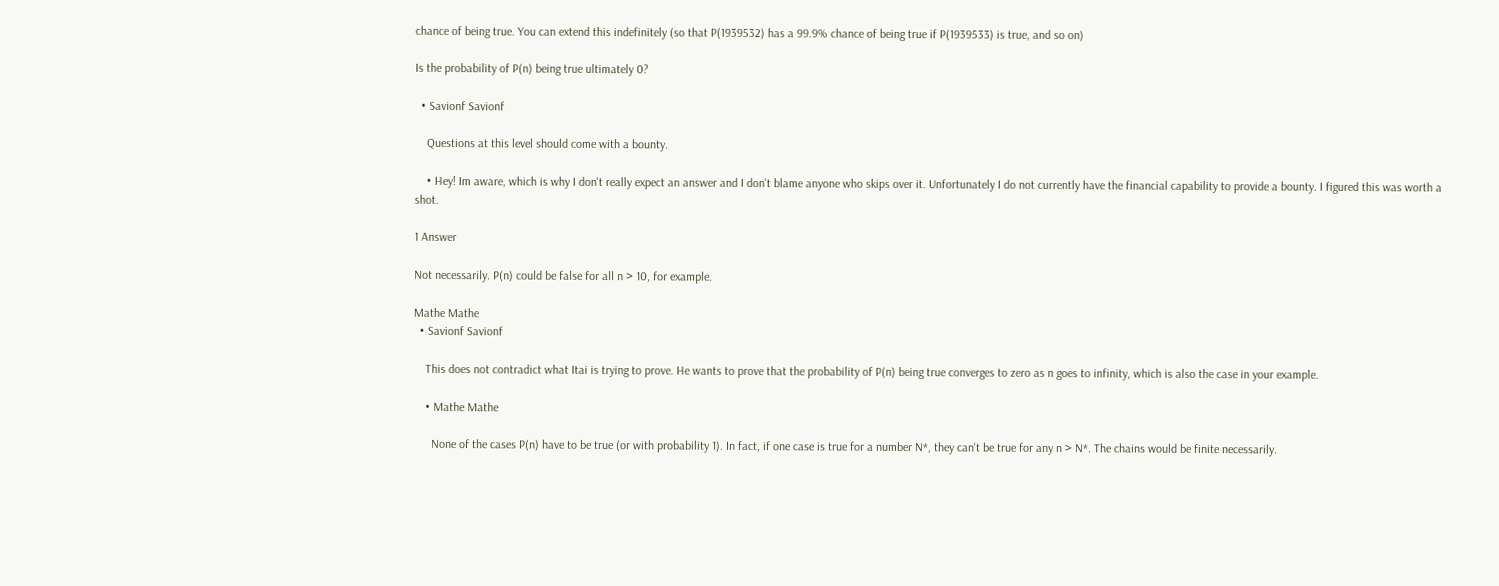chance of being true. You can extend this indefinitely (so that P(1939532) has a 99.9% chance of being true if P(1939533) is true, and so on)

Is the probability of P(n) being true ultimately 0?

  • Savionf Savionf

    Questions at this level should come with a bounty.

    • Hey! Im aware, which is why I don't really expect an answer and I don't blame anyone who skips over it. Unfortunately I do not currently have the financial capability to provide a bounty. I figured this was worth a shot.

1 Answer

Not necessarily. P(n) could be false for all n > 10, for example.

Mathe Mathe
  • Savionf Savionf

    This does not contradict what Itai is trying to prove. He wants to prove that the probability of P(n) being true converges to zero as n goes to infinity, which is also the case in your example.

    • Mathe Mathe

      None of the cases P(n) have to be true (or with probability 1). In fact, if one case is true for a number N*, they can't be true for any n > N*. The chains would be finite necessarily.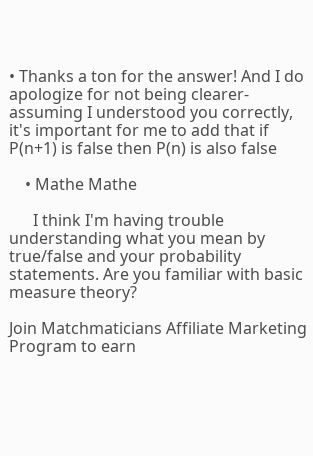• Thanks a ton for the answer! And I do apologize for not being clearer- assuming I understood you correctly, it's important for me to add that if P(n+1) is false then P(n) is also false

    • Mathe Mathe

      I think I'm having trouble understanding what you mean by true/false and your probability statements. Are you familiar with basic measure theory?

Join Matchmaticians Affiliate Marketing Program to earn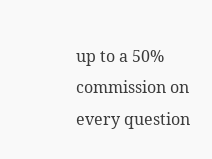up to a 50% commission on every question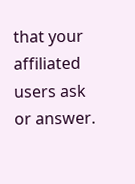that your affiliated users ask or answer.